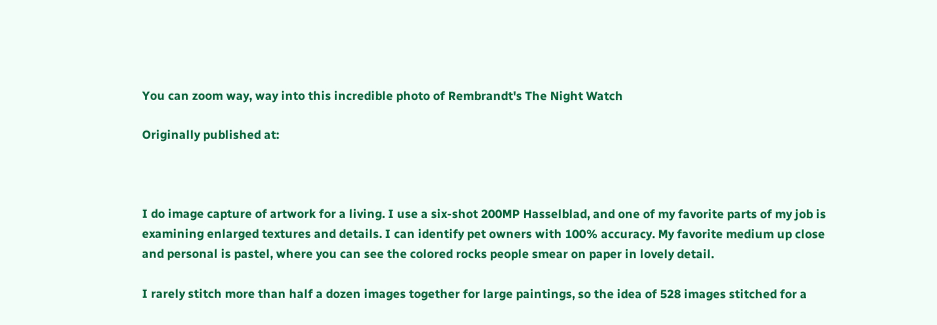You can zoom way, way into this incredible photo of Rembrandt's The Night Watch

Originally published at:



I do image capture of artwork for a living. I use a six-shot 200MP Hasselblad, and one of my favorite parts of my job is examining enlarged textures and details. I can identify pet owners with 100% accuracy. My favorite medium up close and personal is pastel, where you can see the colored rocks people smear on paper in lovely detail.

I rarely stitch more than half a dozen images together for large paintings, so the idea of 528 images stitched for a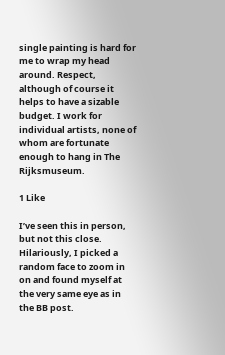single painting is hard for me to wrap my head around. Respect, although of course it helps to have a sizable budget. I work for individual artists, none of whom are fortunate enough to hang in The Rijksmuseum.

1 Like

I’ve seen this in person, but not this close. Hilariously, I picked a random face to zoom in on and found myself at the very same eye as in the BB post.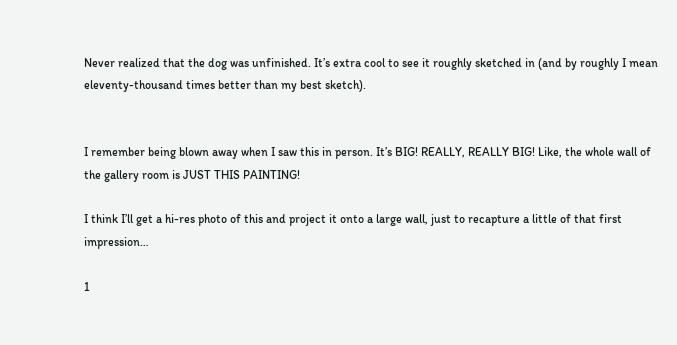Never realized that the dog was unfinished. It’s extra cool to see it roughly sketched in (and by roughly I mean eleventy-thousand times better than my best sketch).


I remember being blown away when I saw this in person. It’s BIG! REALLY, REALLY BIG! Like, the whole wall of the gallery room is JUST THIS PAINTING!

I think I’ll get a hi-res photo of this and project it onto a large wall, just to recapture a little of that first impression…

1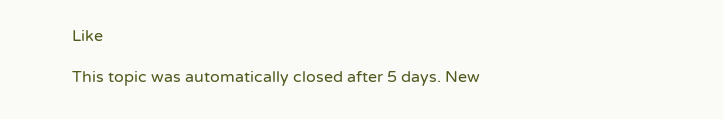Like

This topic was automatically closed after 5 days. New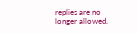replies are no longer allowed.